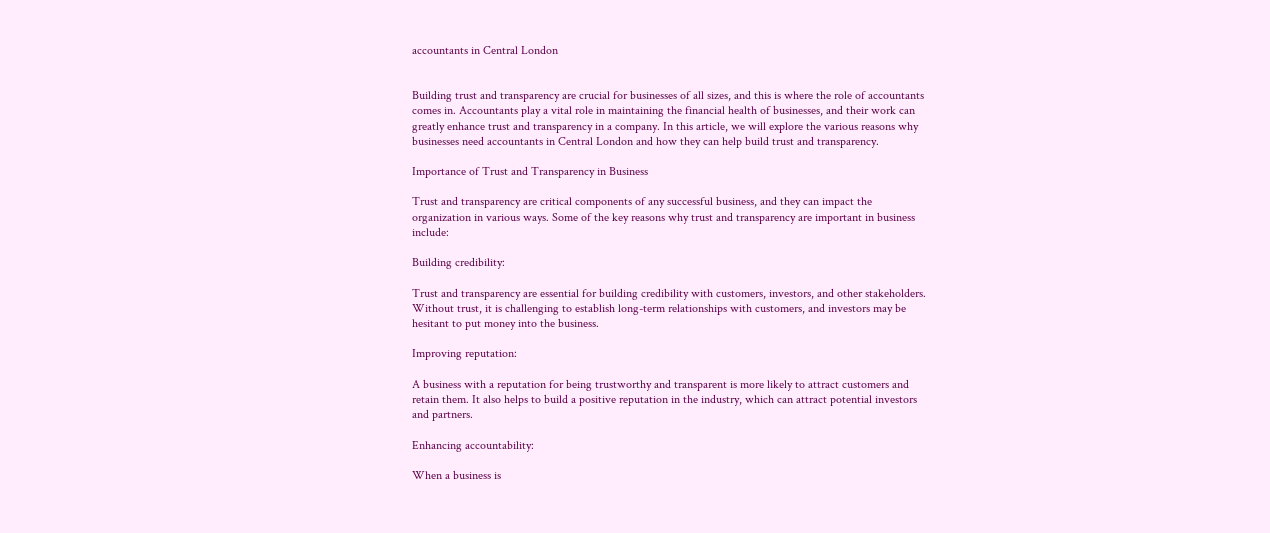accountants in Central London


Building trust and transparency are crucial for businesses of all sizes, and this is where the role of accountants comes in. Accountants play a vital role in maintaining the financial health of businesses, and their work can greatly enhance trust and transparency in a company. In this article, we will explore the various reasons why businesses need accountants in Central London and how they can help build trust and transparency.

Importance of Trust and Transparency in Business

Trust and transparency are critical components of any successful business, and they can impact the organization in various ways. Some of the key reasons why trust and transparency are important in business include:

Building credibility:

Trust and transparency are essential for building credibility with customers, investors, and other stakeholders. Without trust, it is challenging to establish long-term relationships with customers, and investors may be hesitant to put money into the business.

Improving reputation:

A business with a reputation for being trustworthy and transparent is more likely to attract customers and retain them. It also helps to build a positive reputation in the industry, which can attract potential investors and partners.

Enhancing accountability:

When a business is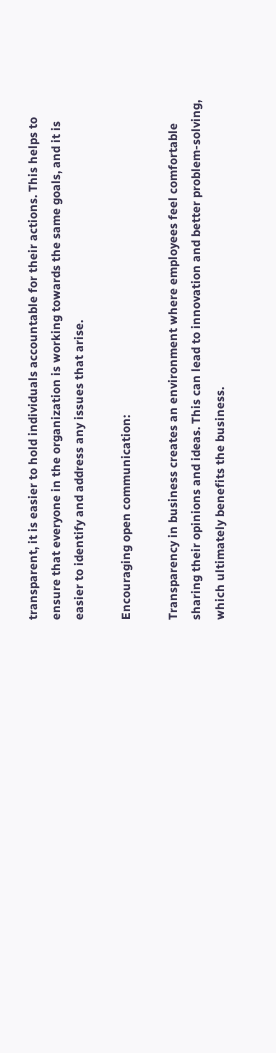transparent, it is easier to hold individuals accountable for their actions. This helps to ensure that everyone in the organization is working towards the same goals, and it is easier to identify and address any issues that arise.

Encouraging open communication:

Transparency in business creates an environment where employees feel comfortable sharing their opinions and ideas. This can lead to innovation and better problem-solving, which ultimately benefits the business.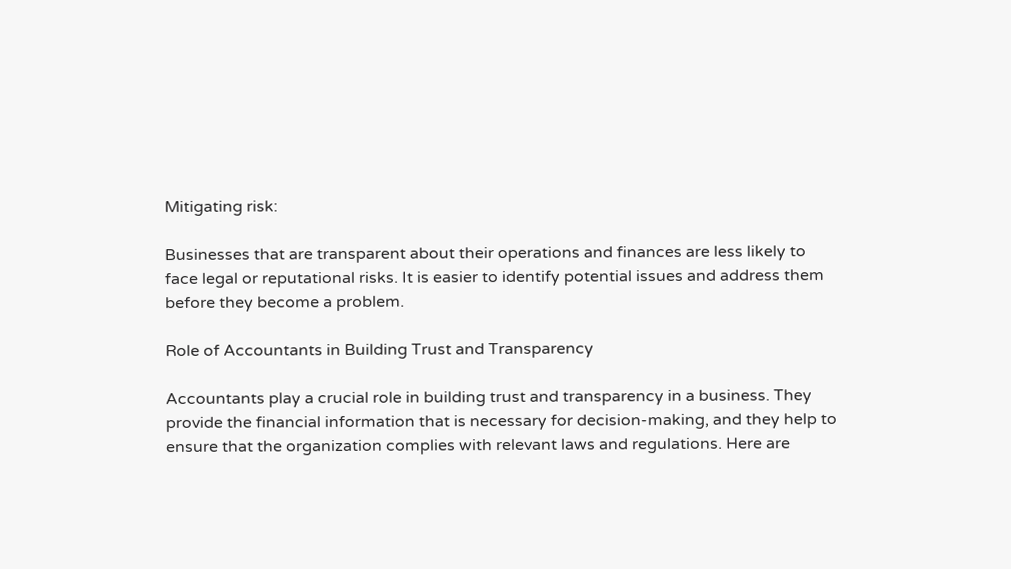Mitigating risk:

Businesses that are transparent about their operations and finances are less likely to face legal or reputational risks. It is easier to identify potential issues and address them before they become a problem.

Role of Accountants in Building Trust and Transparency

Accountants play a crucial role in building trust and transparency in a business. They provide the financial information that is necessary for decision-making, and they help to ensure that the organization complies with relevant laws and regulations. Here are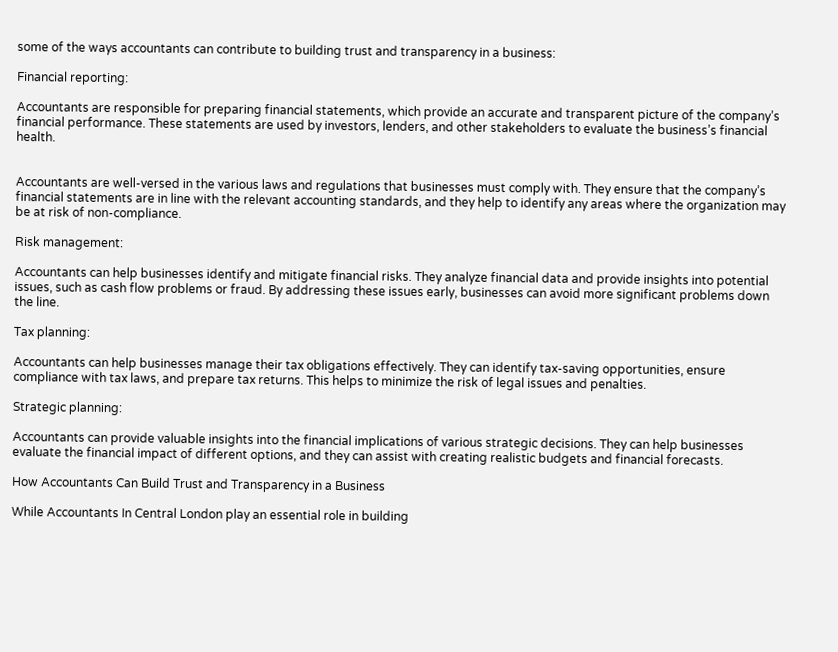some of the ways accountants can contribute to building trust and transparency in a business:

Financial reporting:

Accountants are responsible for preparing financial statements, which provide an accurate and transparent picture of the company’s financial performance. These statements are used by investors, lenders, and other stakeholders to evaluate the business’s financial health.


Accountants are well-versed in the various laws and regulations that businesses must comply with. They ensure that the company’s financial statements are in line with the relevant accounting standards, and they help to identify any areas where the organization may be at risk of non-compliance.

Risk management:

Accountants can help businesses identify and mitigate financial risks. They analyze financial data and provide insights into potential issues, such as cash flow problems or fraud. By addressing these issues early, businesses can avoid more significant problems down the line.

Tax planning:

Accountants can help businesses manage their tax obligations effectively. They can identify tax-saving opportunities, ensure compliance with tax laws, and prepare tax returns. This helps to minimize the risk of legal issues and penalties.

Strategic planning:

Accountants can provide valuable insights into the financial implications of various strategic decisions. They can help businesses evaluate the financial impact of different options, and they can assist with creating realistic budgets and financial forecasts.

How Accountants Can Build Trust and Transparency in a Business

While Accountants In Central London play an essential role in building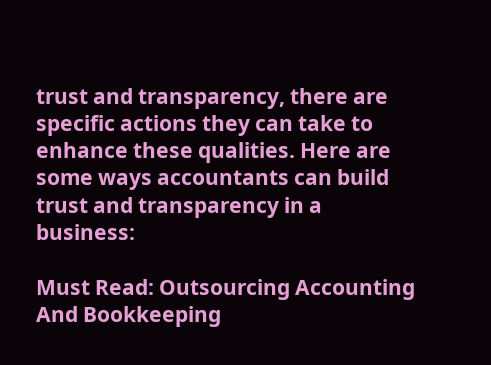trust and transparency, there are specific actions they can take to enhance these qualities. Here are some ways accountants can build trust and transparency in a business:

Must Read: Outsourcing Accounting And Bookkeeping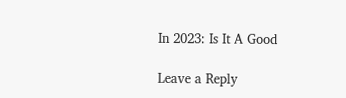In 2023: Is It A Good

Leave a Reply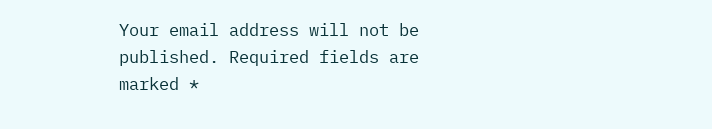Your email address will not be published. Required fields are marked *